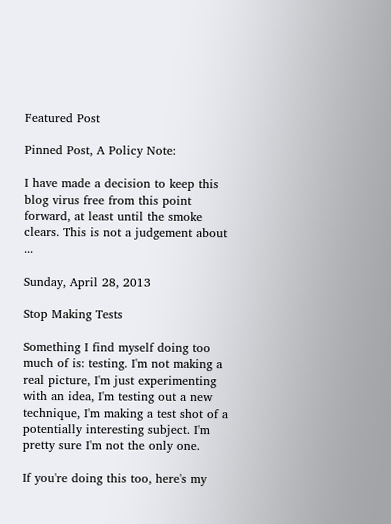Featured Post

Pinned Post, A Policy Note:

I have made a decision to keep this blog virus free from this point forward, at least until the smoke clears. This is not a judgement about ...

Sunday, April 28, 2013

Stop Making Tests

Something I find myself doing too much of is: testing. I'm not making a real picture, I'm just experimenting with an idea, I'm testing out a new technique, I'm making a test shot of a potentially interesting subject. I'm pretty sure I'm not the only one.

If you're doing this too, here's my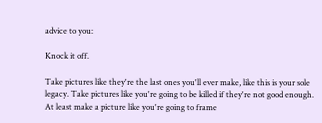advice to you:

Knock it off.

Take pictures like they're the last ones you'll ever make, like this is your sole legacy. Take pictures like you're going to be killed if they're not good enough. At least make a picture like you're going to frame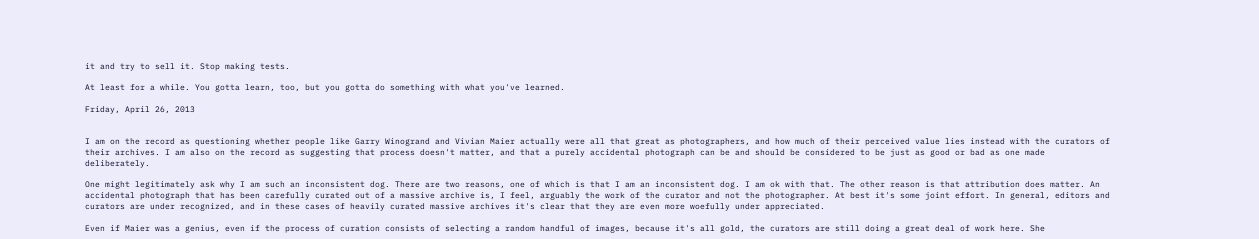it and try to sell it. Stop making tests.

At least for a while. You gotta learn, too, but you gotta do something with what you've learned.

Friday, April 26, 2013


I am on the record as questioning whether people like Garry Winogrand and Vivian Maier actually were all that great as photographers, and how much of their perceived value lies instead with the curators of their archives. I am also on the record as suggesting that process doesn't matter, and that a purely accidental photograph can be and should be considered to be just as good or bad as one made deliberately.

One might legitimately ask why I am such an inconsistent dog. There are two reasons, one of which is that I am an inconsistent dog. I am ok with that. The other reason is that attribution does matter. An accidental photograph that has been carefully curated out of a massive archive is, I feel, arguably the work of the curator and not the photographer. At best it's some joint effort. In general, editors and curators are under recognized, and in these cases of heavily curated massive archives it's clear that they are even more woefully under appreciated.

Even if Maier was a genius, even if the process of curation consists of selecting a random handful of images, because it's all gold, the curators are still doing a great deal of work here. She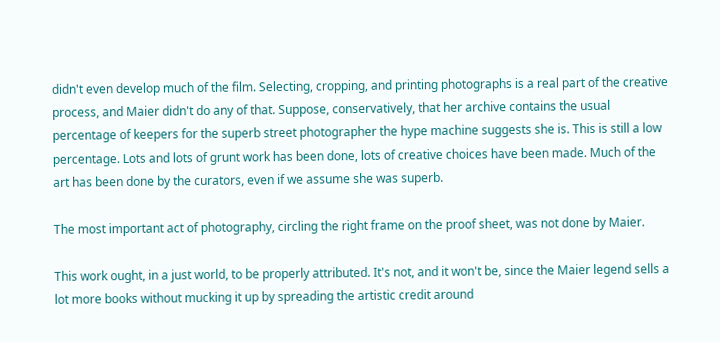didn't even develop much of the film. Selecting, cropping, and printing photographs is a real part of the creative process, and Maier didn't do any of that. Suppose, conservatively, that her archive contains the usual percentage of keepers for the superb street photographer the hype machine suggests she is. This is still a low percentage. Lots and lots of grunt work has been done, lots of creative choices have been made. Much of the art has been done by the curators, even if we assume she was superb.

The most important act of photography, circling the right frame on the proof sheet, was not done by Maier.

This work ought, in a just world, to be properly attributed. It's not, and it won't be, since the Maier legend sells a lot more books without mucking it up by spreading the artistic credit around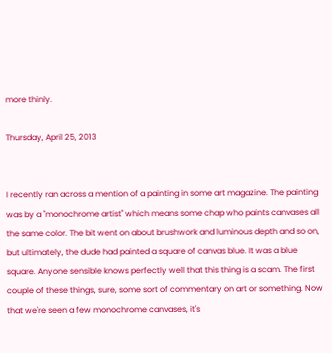more thinly.

Thursday, April 25, 2013


I recently ran across a mention of a painting in some art magazine. The painting was by a "monochrome artist" which means some chap who paints canvases all the same color. The bit went on about brushwork and luminous depth and so on, but ultimately, the dude had painted a square of canvas blue. It was a blue square. Anyone sensible knows perfectly well that this thing is a scam. The first couple of these things, sure, some sort of commentary on art or something. Now that we're seen a few monochrome canvases, it's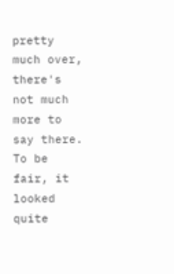pretty much over, there's not much more to say there. To be fair, it looked quite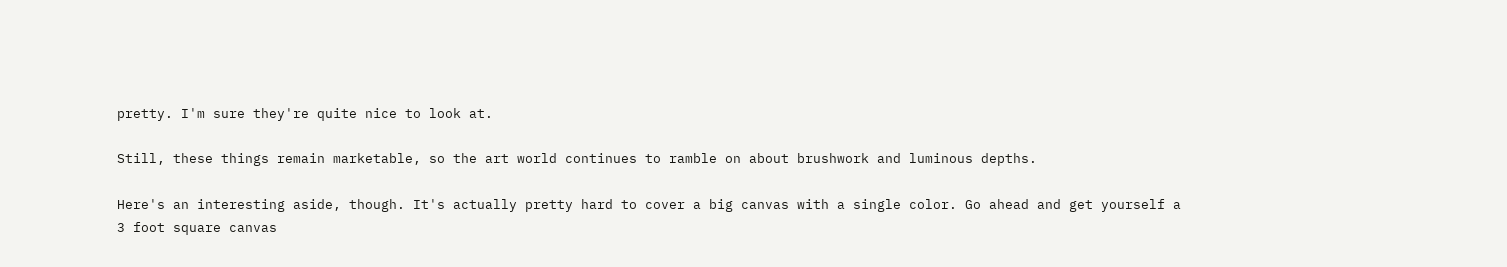pretty. I'm sure they're quite nice to look at.

Still, these things remain marketable, so the art world continues to ramble on about brushwork and luminous depths.

Here's an interesting aside, though. It's actually pretty hard to cover a big canvas with a single color. Go ahead and get yourself a 3 foot square canvas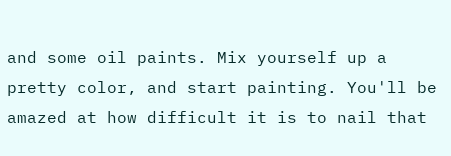and some oil paints. Mix yourself up a pretty color, and start painting. You'll be amazed at how difficult it is to nail that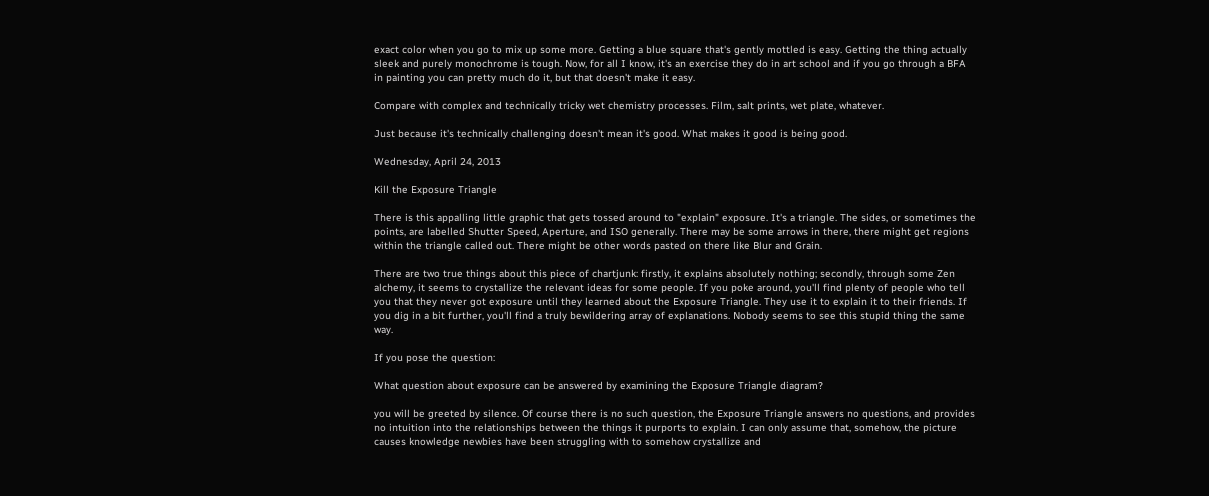exact color when you go to mix up some more. Getting a blue square that's gently mottled is easy. Getting the thing actually sleek and purely monochrome is tough. Now, for all I know, it's an exercise they do in art school and if you go through a BFA in painting you can pretty much do it, but that doesn't make it easy.

Compare with complex and technically tricky wet chemistry processes. Film, salt prints, wet plate, whatever.

Just because it's technically challenging doesn't mean it's good. What makes it good is being good.

Wednesday, April 24, 2013

Kill the Exposure Triangle

There is this appalling little graphic that gets tossed around to "explain" exposure. It's a triangle. The sides, or sometimes the points, are labelled Shutter Speed, Aperture, and ISO generally. There may be some arrows in there, there might get regions within the triangle called out. There might be other words pasted on there like Blur and Grain.

There are two true things about this piece of chartjunk: firstly, it explains absolutely nothing; secondly, through some Zen alchemy, it seems to crystallize the relevant ideas for some people. If you poke around, you'll find plenty of people who tell you that they never got exposure until they learned about the Exposure Triangle. They use it to explain it to their friends. If you dig in a bit further, you'll find a truly bewildering array of explanations. Nobody seems to see this stupid thing the same way.

If you pose the question:

What question about exposure can be answered by examining the Exposure Triangle diagram?

you will be greeted by silence. Of course there is no such question, the Exposure Triangle answers no questions, and provides no intuition into the relationships between the things it purports to explain. I can only assume that, somehow, the picture causes knowledge newbies have been struggling with to somehow crystallize and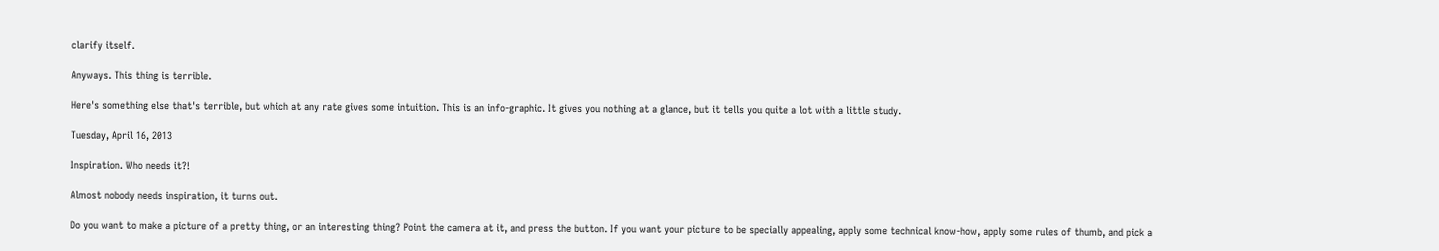clarify itself.

Anyways. This thing is terrible.

Here's something else that's terrible, but which at any rate gives some intuition. This is an info-graphic. It gives you nothing at a glance, but it tells you quite a lot with a little study.

Tuesday, April 16, 2013

Inspiration. Who needs it?!

Almost nobody needs inspiration, it turns out.

Do you want to make a picture of a pretty thing, or an interesting thing? Point the camera at it, and press the button. If you want your picture to be specially appealing, apply some technical know-how, apply some rules of thumb, and pick a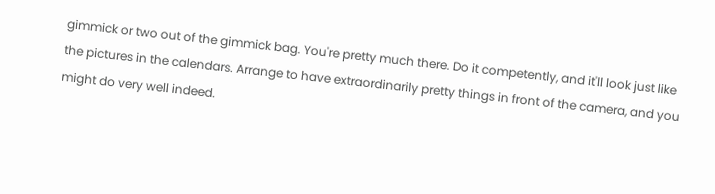gimmick or two out of the gimmick bag. You're pretty much there. Do it competently, and it'll look just like the pictures in the calendars. Arrange to have extraordinarily pretty things in front of the camera, and you might do very well indeed.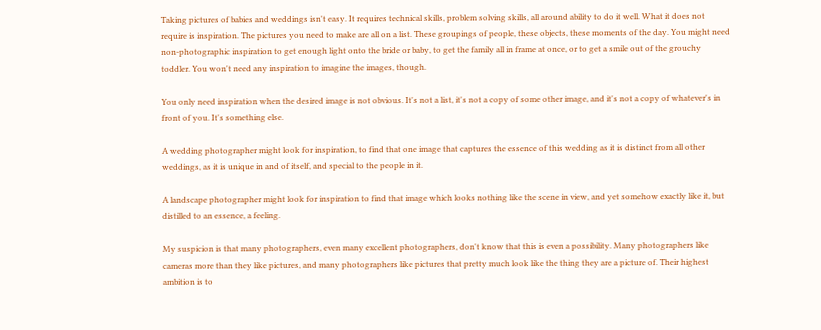Taking pictures of babies and weddings isn't easy. It requires technical skills, problem solving skills, all around ability to do it well. What it does not require is inspiration. The pictures you need to make are all on a list. These groupings of people, these objects, these moments of the day. You might need non-photographic inspiration to get enough light onto the bride or baby, to get the family all in frame at once, or to get a smile out of the grouchy toddler. You won't need any inspiration to imagine the images, though.

You only need inspiration when the desired image is not obvious. It's not a list, it's not a copy of some other image, and it's not a copy of whatever's in front of you. It's something else.

A wedding photographer might look for inspiration, to find that one image that captures the essence of this wedding as it is distinct from all other weddings, as it is unique in and of itself, and special to the people in it.

A landscape photographer might look for inspiration to find that image which looks nothing like the scene in view, and yet somehow exactly like it, but distilled to an essence, a feeling.

My suspicion is that many photographers, even many excellent photographers, don't know that this is even a possibility. Many photographers like cameras more than they like pictures, and many photographers like pictures that pretty much look like the thing they are a picture of. Their highest ambition is to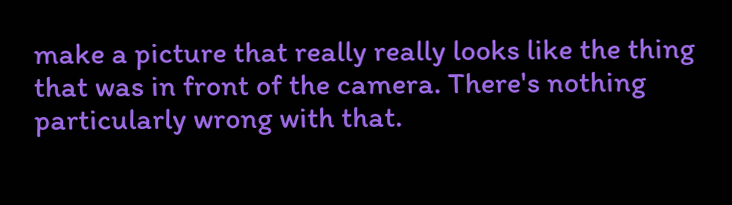make a picture that really really looks like the thing that was in front of the camera. There's nothing particularly wrong with that.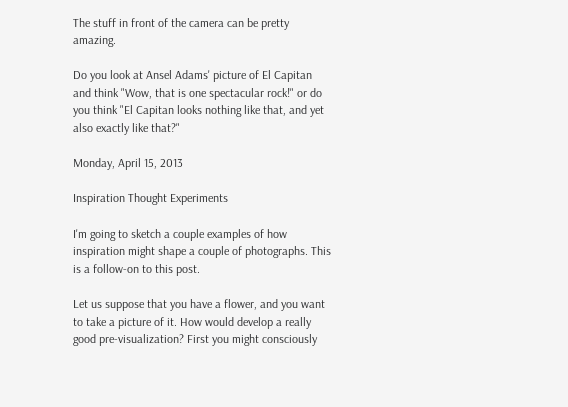The stuff in front of the camera can be pretty amazing.

Do you look at Ansel Adams' picture of El Capitan and think "Wow, that is one spectacular rock!" or do you think "El Capitan looks nothing like that, and yet also exactly like that?"

Monday, April 15, 2013

Inspiration Thought Experiments

I'm going to sketch a couple examples of how inspiration might shape a couple of photographs. This is a follow-on to this post.

Let us suppose that you have a flower, and you want to take a picture of it. How would develop a really good pre-visualization? First you might consciously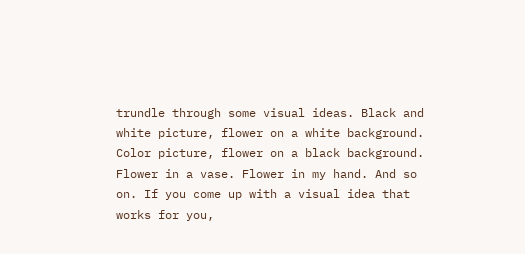trundle through some visual ideas. Black and white picture, flower on a white background. Color picture, flower on a black background. Flower in a vase. Flower in my hand. And so on. If you come up with a visual idea that works for you,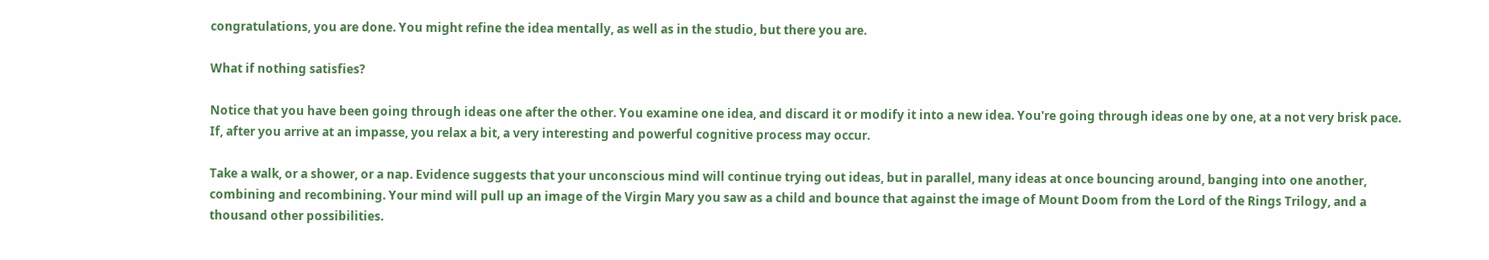congratulations, you are done. You might refine the idea mentally, as well as in the studio, but there you are.

What if nothing satisfies?

Notice that you have been going through ideas one after the other. You examine one idea, and discard it or modify it into a new idea. You're going through ideas one by one, at a not very brisk pace. If, after you arrive at an impasse, you relax a bit, a very interesting and powerful cognitive process may occur.

Take a walk, or a shower, or a nap. Evidence suggests that your unconscious mind will continue trying out ideas, but in parallel, many ideas at once bouncing around, banging into one another, combining and recombining. Your mind will pull up an image of the Virgin Mary you saw as a child and bounce that against the image of Mount Doom from the Lord of the Rings Trilogy, and a thousand other possibilities.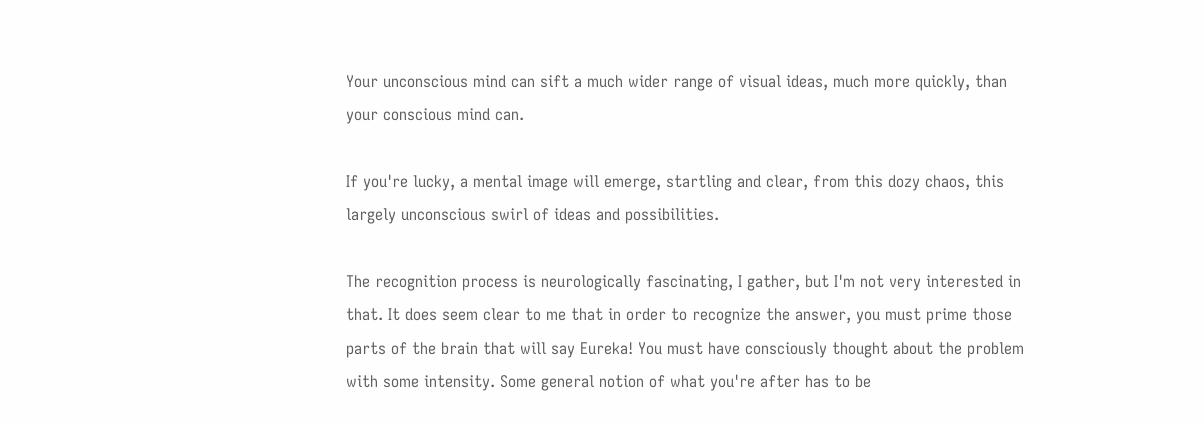Your unconscious mind can sift a much wider range of visual ideas, much more quickly, than your conscious mind can.

If you're lucky, a mental image will emerge, startling and clear, from this dozy chaos, this largely unconscious swirl of ideas and possibilities.

The recognition process is neurologically fascinating, I gather, but I'm not very interested in that. It does seem clear to me that in order to recognize the answer, you must prime those parts of the brain that will say Eureka! You must have consciously thought about the problem with some intensity. Some general notion of what you're after has to be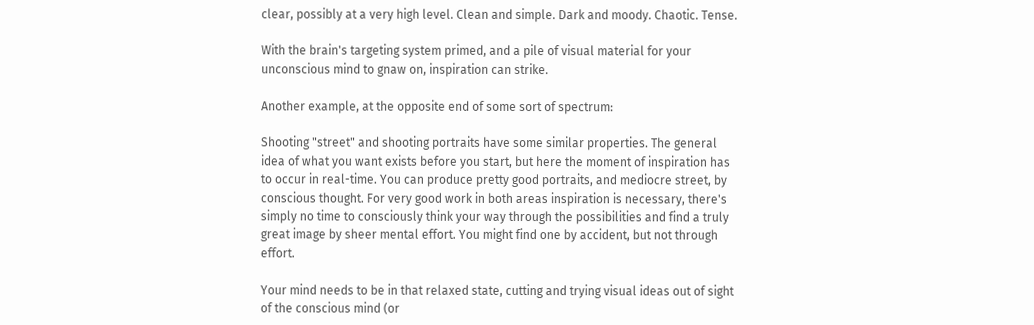clear, possibly at a very high level. Clean and simple. Dark and moody. Chaotic. Tense.

With the brain's targeting system primed, and a pile of visual material for your unconscious mind to gnaw on, inspiration can strike.

Another example, at the opposite end of some sort of spectrum:

Shooting "street" and shooting portraits have some similar properties. The general idea of what you want exists before you start, but here the moment of inspiration has to occur in real-time. You can produce pretty good portraits, and mediocre street, by conscious thought. For very good work in both areas inspiration is necessary, there's simply no time to consciously think your way through the possibilities and find a truly great image by sheer mental effort. You might find one by accident, but not through effort.

Your mind needs to be in that relaxed state, cutting and trying visual ideas out of sight of the conscious mind (or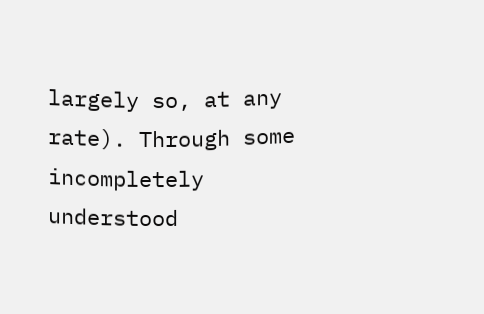largely so, at any rate). Through some incompletely understood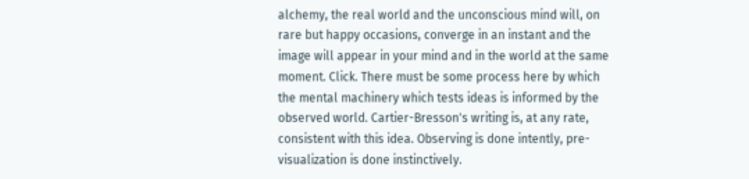alchemy, the real world and the unconscious mind will, on rare but happy occasions, converge in an instant and the image will appear in your mind and in the world at the same moment. Click. There must be some process here by which the mental machinery which tests ideas is informed by the observed world. Cartier-Bresson's writing is, at any rate, consistent with this idea. Observing is done intently, pre-visualization is done instinctively.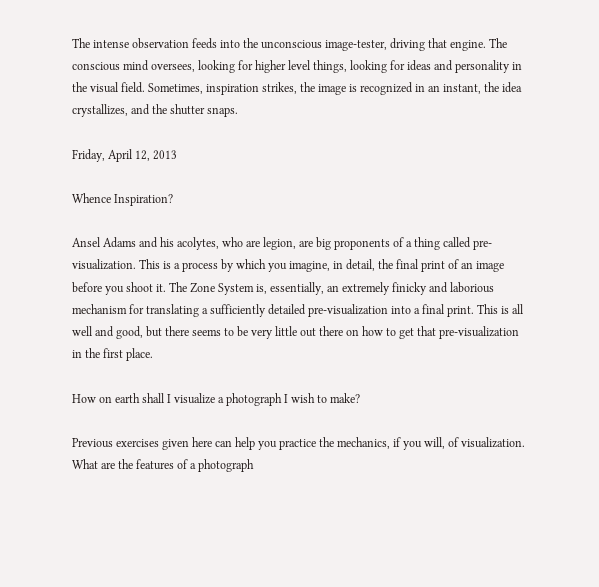The intense observation feeds into the unconscious image-tester, driving that engine. The conscious mind oversees, looking for higher level things, looking for ideas and personality in the visual field. Sometimes, inspiration strikes, the image is recognized in an instant, the idea crystallizes, and the shutter snaps.

Friday, April 12, 2013

Whence Inspiration?

Ansel Adams and his acolytes, who are legion, are big proponents of a thing called pre-visualization. This is a process by which you imagine, in detail, the final print of an image before you shoot it. The Zone System is, essentially, an extremely finicky and laborious mechanism for translating a sufficiently detailed pre-visualization into a final print. This is all well and good, but there seems to be very little out there on how to get that pre-visualization in the first place.

How on earth shall I visualize a photograph I wish to make?

Previous exercises given here can help you practice the mechanics, if you will, of visualization. What are the features of a photograph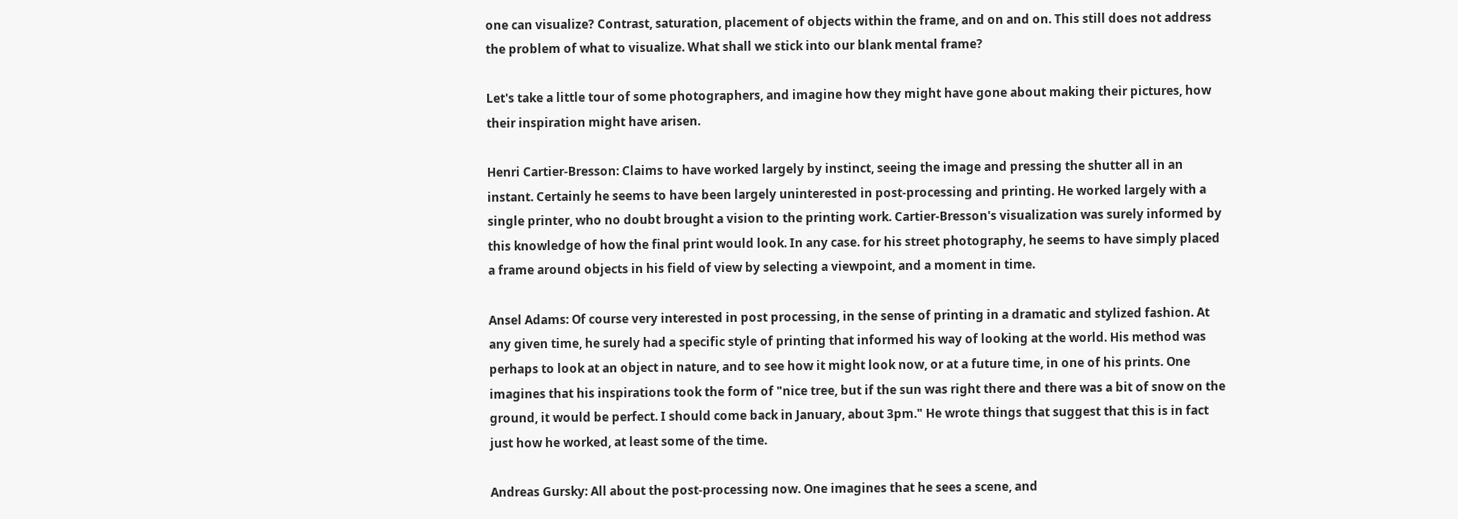one can visualize? Contrast, saturation, placement of objects within the frame, and on and on. This still does not address the problem of what to visualize. What shall we stick into our blank mental frame?

Let's take a little tour of some photographers, and imagine how they might have gone about making their pictures, how their inspiration might have arisen.

Henri Cartier-Bresson: Claims to have worked largely by instinct, seeing the image and pressing the shutter all in an instant. Certainly he seems to have been largely uninterested in post-processing and printing. He worked largely with a single printer, who no doubt brought a vision to the printing work. Cartier-Bresson's visualization was surely informed by this knowledge of how the final print would look. In any case. for his street photography, he seems to have simply placed a frame around objects in his field of view by selecting a viewpoint, and a moment in time.

Ansel Adams: Of course very interested in post processing, in the sense of printing in a dramatic and stylized fashion. At any given time, he surely had a specific style of printing that informed his way of looking at the world. His method was perhaps to look at an object in nature, and to see how it might look now, or at a future time, in one of his prints. One imagines that his inspirations took the form of "nice tree, but if the sun was right there and there was a bit of snow on the ground, it would be perfect. I should come back in January, about 3pm." He wrote things that suggest that this is in fact just how he worked, at least some of the time.

Andreas Gursky: All about the post-processing now. One imagines that he sees a scene, and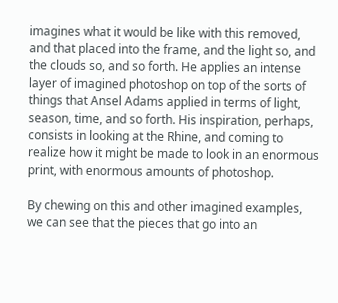imagines what it would be like with this removed, and that placed into the frame, and the light so, and the clouds so, and so forth. He applies an intense layer of imagined photoshop on top of the sorts of things that Ansel Adams applied in terms of light, season, time, and so forth. His inspiration, perhaps, consists in looking at the Rhine, and coming to realize how it might be made to look in an enormous print, with enormous amounts of photoshop.

By chewing on this and other imagined examples, we can see that the pieces that go into an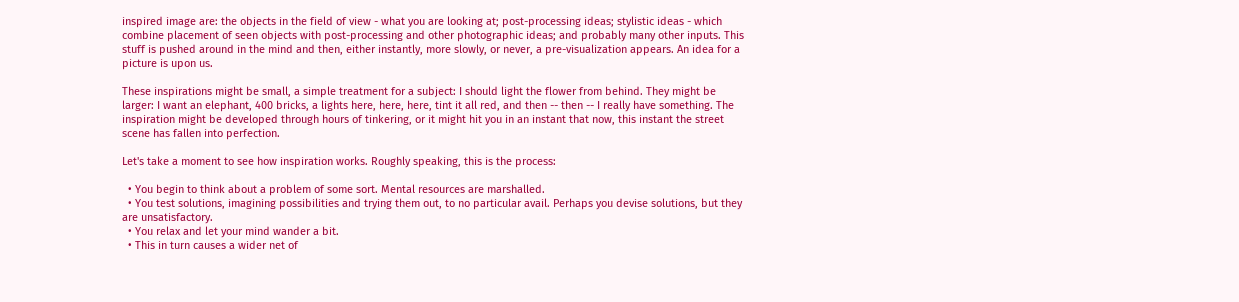inspired image are: the objects in the field of view - what you are looking at; post-processing ideas; stylistic ideas - which combine placement of seen objects with post-processing and other photographic ideas; and probably many other inputs. This stuff is pushed around in the mind and then, either instantly, more slowly, or never, a pre-visualization appears. An idea for a picture is upon us.

These inspirations might be small, a simple treatment for a subject: I should light the flower from behind. They might be larger: I want an elephant, 400 bricks, a lights here, here, here, tint it all red, and then -- then -- I really have something. The inspiration might be developed through hours of tinkering, or it might hit you in an instant that now, this instant the street scene has fallen into perfection.

Let's take a moment to see how inspiration works. Roughly speaking, this is the process:

  • You begin to think about a problem of some sort. Mental resources are marshalled.
  • You test solutions, imagining possibilities and trying them out, to no particular avail. Perhaps you devise solutions, but they are unsatisfactory.
  • You relax and let your mind wander a bit.
  • This in turn causes a wider net of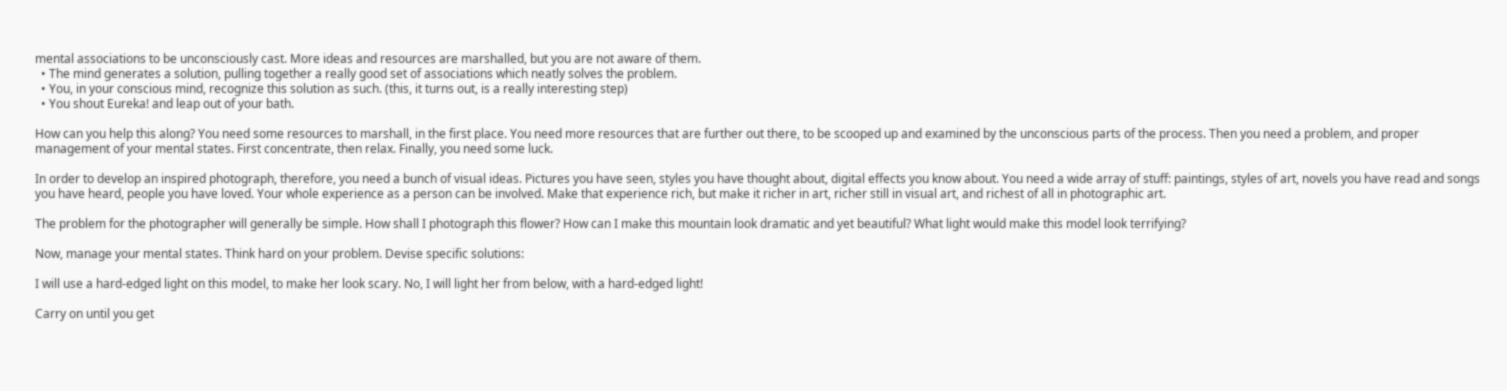mental associations to be unconsciously cast. More ideas and resources are marshalled, but you are not aware of them.
  • The mind generates a solution, pulling together a really good set of associations which neatly solves the problem.
  • You, in your conscious mind, recognize this solution as such. (this, it turns out, is a really interesting step)
  • You shout Eureka! and leap out of your bath.

How can you help this along? You need some resources to marshall, in the first place. You need more resources that are further out there, to be scooped up and examined by the unconscious parts of the process. Then you need a problem, and proper management of your mental states. First concentrate, then relax. Finally, you need some luck.

In order to develop an inspired photograph, therefore, you need a bunch of visual ideas. Pictures you have seen, styles you have thought about, digital effects you know about. You need a wide array of stuff: paintings, styles of art, novels you have read and songs you have heard, people you have loved. Your whole experience as a person can be involved. Make that experience rich, but make it richer in art, richer still in visual art, and richest of all in photographic art.

The problem for the photographer will generally be simple. How shall I photograph this flower? How can I make this mountain look dramatic and yet beautiful? What light would make this model look terrifying?

Now, manage your mental states. Think hard on your problem. Devise specific solutions:

I will use a hard-edged light on this model, to make her look scary. No, I will light her from below, with a hard-edged light!

Carry on until you get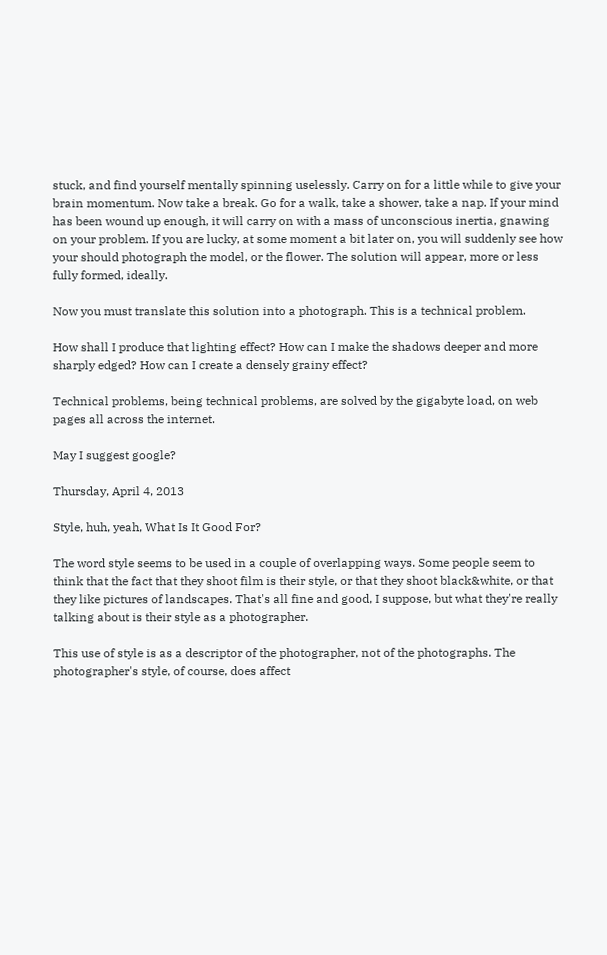stuck, and find yourself mentally spinning uselessly. Carry on for a little while to give your brain momentum. Now take a break. Go for a walk, take a shower, take a nap. If your mind has been wound up enough, it will carry on with a mass of unconscious inertia, gnawing on your problem. If you are lucky, at some moment a bit later on, you will suddenly see how your should photograph the model, or the flower. The solution will appear, more or less fully formed, ideally.

Now you must translate this solution into a photograph. This is a technical problem.

How shall I produce that lighting effect? How can I make the shadows deeper and more sharply edged? How can I create a densely grainy effect?

Technical problems, being technical problems, are solved by the gigabyte load, on web pages all across the internet.

May I suggest google?

Thursday, April 4, 2013

Style, huh, yeah, What Is It Good For?

The word style seems to be used in a couple of overlapping ways. Some people seem to think that the fact that they shoot film is their style, or that they shoot black&white, or that they like pictures of landscapes. That's all fine and good, I suppose, but what they're really talking about is their style as a photographer.

This use of style is as a descriptor of the photographer, not of the photographs. The photographer's style, of course, does affect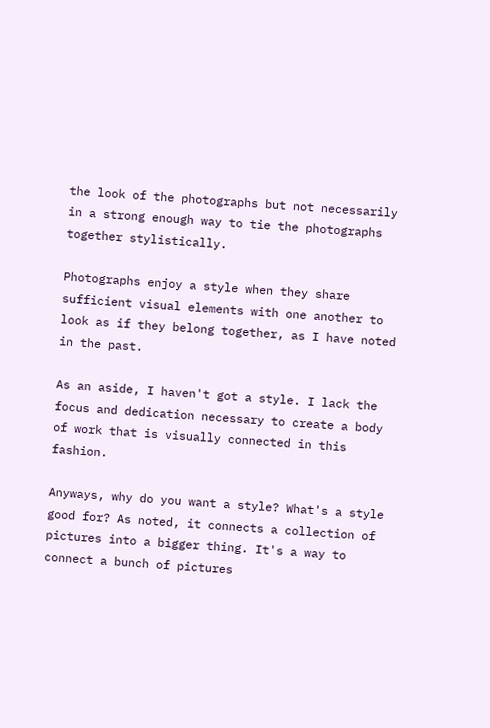the look of the photographs but not necessarily in a strong enough way to tie the photographs together stylistically.

Photographs enjoy a style when they share sufficient visual elements with one another to look as if they belong together, as I have noted in the past.

As an aside, I haven't got a style. I lack the focus and dedication necessary to create a body of work that is visually connected in this fashion.

Anyways, why do you want a style? What's a style good for? As noted, it connects a collection of pictures into a bigger thing. It's a way to connect a bunch of pictures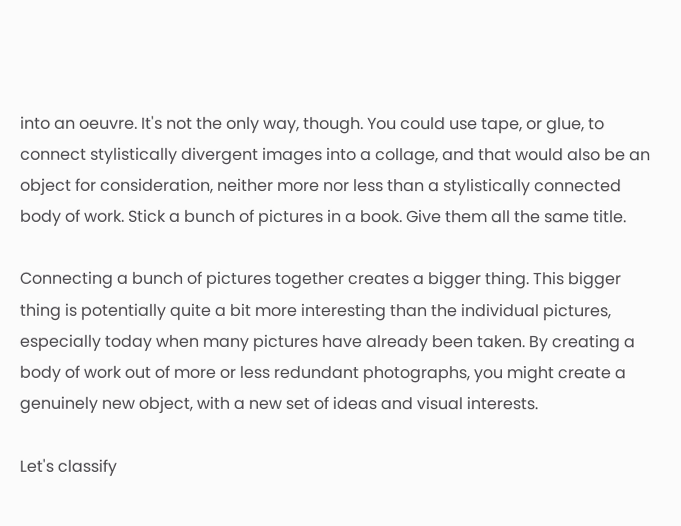into an oeuvre. It's not the only way, though. You could use tape, or glue, to connect stylistically divergent images into a collage, and that would also be an object for consideration, neither more nor less than a stylistically connected body of work. Stick a bunch of pictures in a book. Give them all the same title.

Connecting a bunch of pictures together creates a bigger thing. This bigger thing is potentially quite a bit more interesting than the individual pictures, especially today when many pictures have already been taken. By creating a body of work out of more or less redundant photographs, you might create a genuinely new object, with a new set of ideas and visual interests.

Let's classify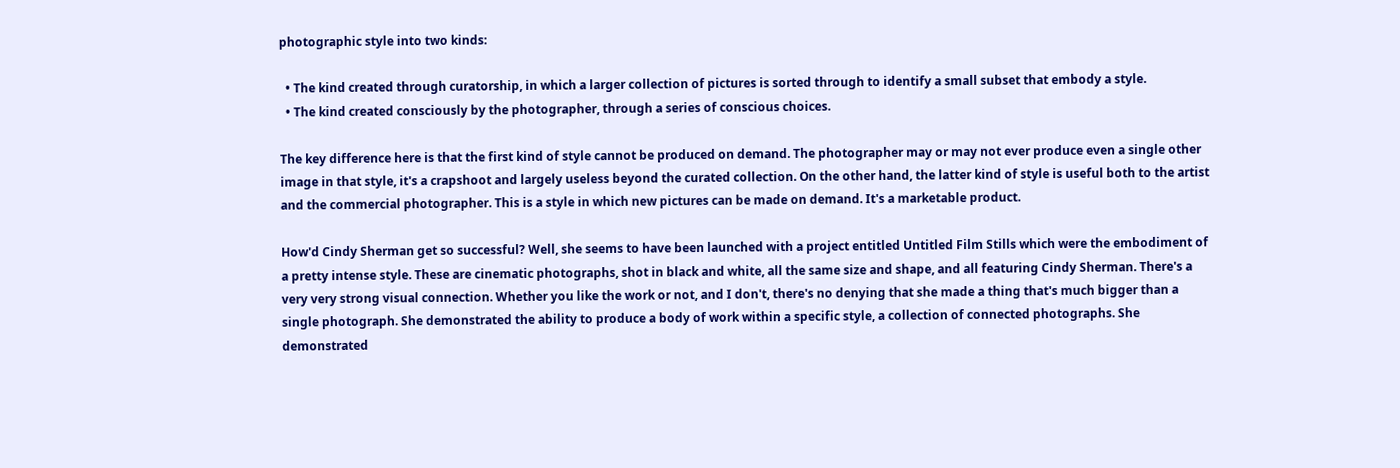photographic style into two kinds:

  • The kind created through curatorship, in which a larger collection of pictures is sorted through to identify a small subset that embody a style.
  • The kind created consciously by the photographer, through a series of conscious choices.

The key difference here is that the first kind of style cannot be produced on demand. The photographer may or may not ever produce even a single other image in that style, it's a crapshoot and largely useless beyond the curated collection. On the other hand, the latter kind of style is useful both to the artist and the commercial photographer. This is a style in which new pictures can be made on demand. It's a marketable product.

How'd Cindy Sherman get so successful? Well, she seems to have been launched with a project entitled Untitled Film Stills which were the embodiment of a pretty intense style. These are cinematic photographs, shot in black and white, all the same size and shape, and all featuring Cindy Sherman. There's a very very strong visual connection. Whether you like the work or not, and I don't, there's no denying that she made a thing that's much bigger than a single photograph. She demonstrated the ability to produce a body of work within a specific style, a collection of connected photographs. She demonstrated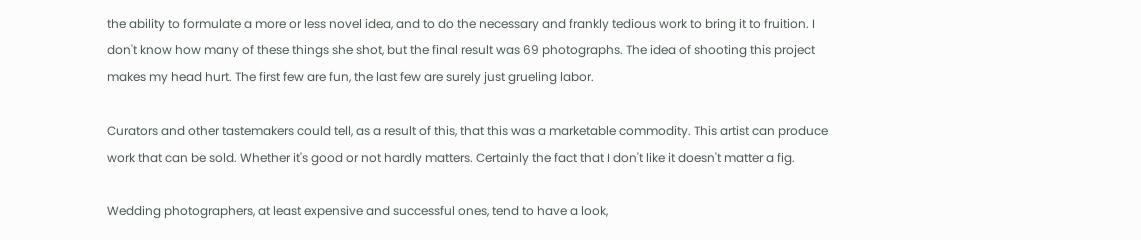the ability to formulate a more or less novel idea, and to do the necessary and frankly tedious work to bring it to fruition. I don't know how many of these things she shot, but the final result was 69 photographs. The idea of shooting this project makes my head hurt. The first few are fun, the last few are surely just grueling labor.

Curators and other tastemakers could tell, as a result of this, that this was a marketable commodity. This artist can produce work that can be sold. Whether it's good or not hardly matters. Certainly the fact that I don't like it doesn't matter a fig.

Wedding photographers, at least expensive and successful ones, tend to have a look,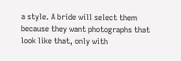a style. A bride will select them because they want photographs that look like that, only with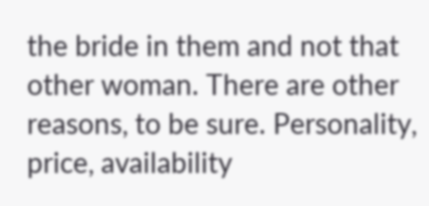the bride in them and not that other woman. There are other reasons, to be sure. Personality, price, availability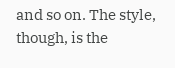and so on. The style, though, is the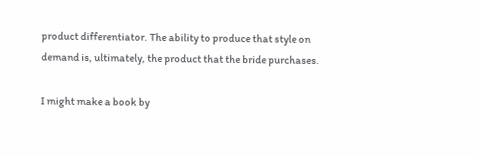product differentiator. The ability to produce that style on demand is, ultimately, the product that the bride purchases.

I might make a book by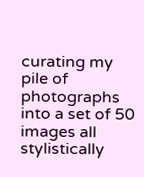curating my pile of photographs into a set of 50 images all stylistically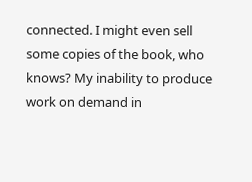connected. I might even sell some copies of the book, who knows? My inability to produce work on demand in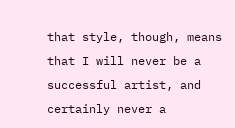that style, though, means that I will never be a successful artist, and certainly never a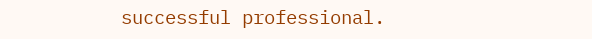successful professional.